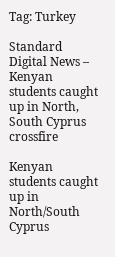Tag: Turkey

Standard Digital News – Kenyan students caught up in North, South Cyprus crossfire

Kenyan students caught up in North/South Cyprus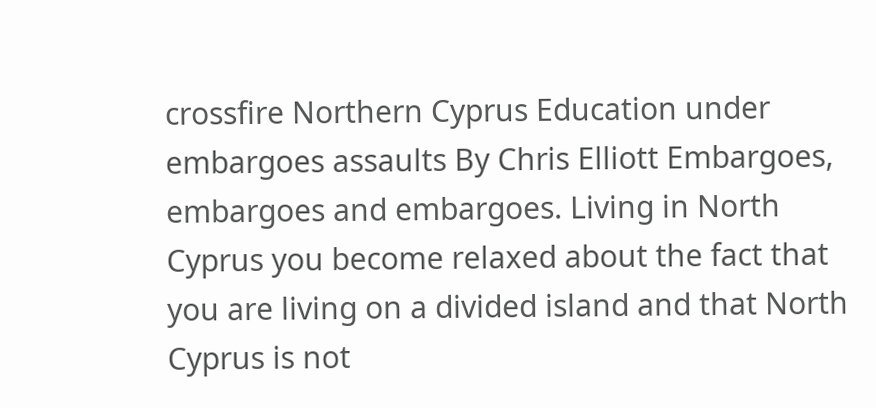crossfire Northern Cyprus Education under embargoes assaults By Chris Elliott Embargoes, embargoes and embargoes. Living in North Cyprus you become relaxed about the fact that you are living on a divided island and that North Cyprus is not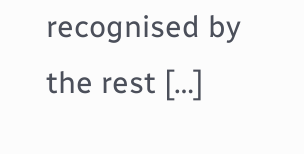recognised by the rest […]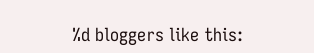%d bloggers like this: